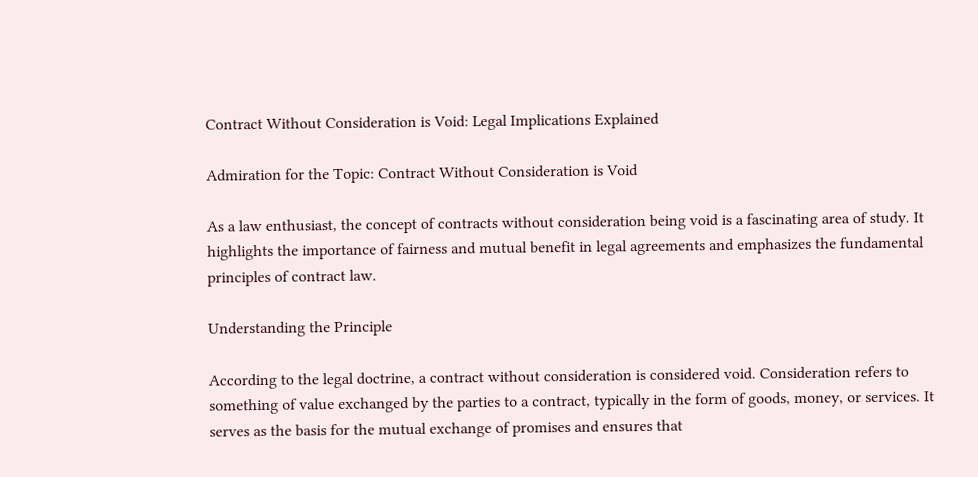Contract Without Consideration is Void: Legal Implications Explained

Admiration for the Topic: Contract Without Consideration is Void

As a law enthusiast, the concept of contracts without consideration being void is a fascinating area of study. It highlights the importance of fairness and mutual benefit in legal agreements and emphasizes the fundamental principles of contract law.

Understanding the Principle

According to the legal doctrine, a contract without consideration is considered void. Consideration refers to something of value exchanged by the parties to a contract, typically in the form of goods, money, or services. It serves as the basis for the mutual exchange of promises and ensures that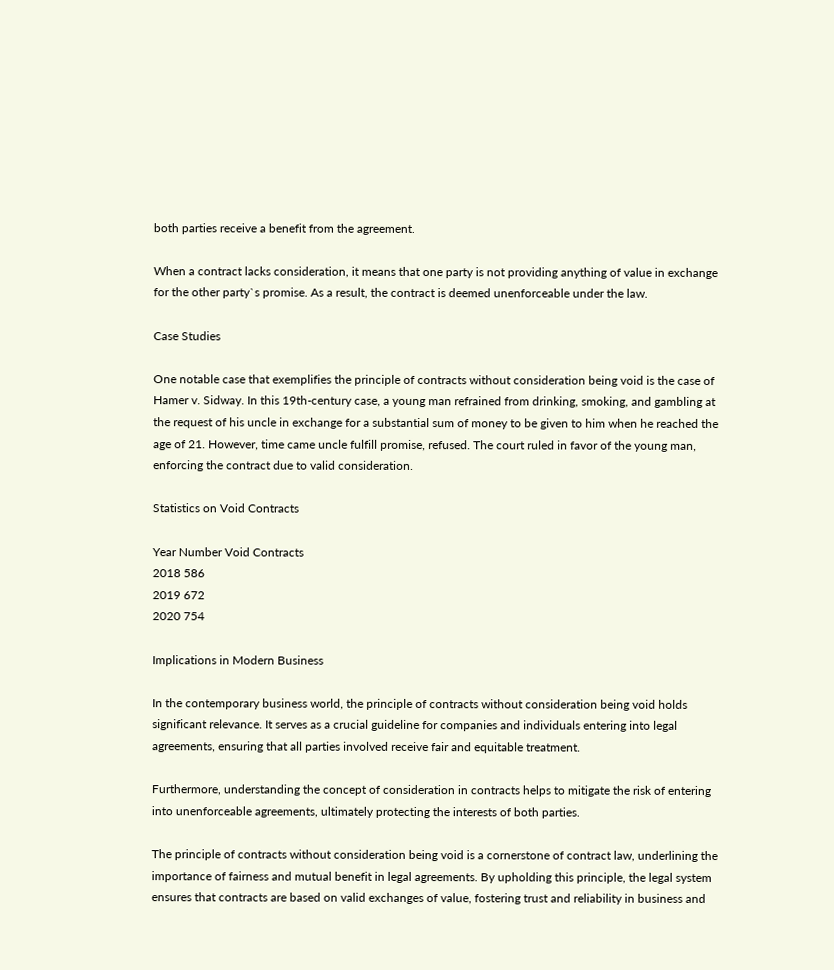both parties receive a benefit from the agreement.

When a contract lacks consideration, it means that one party is not providing anything of value in exchange for the other party`s promise. As a result, the contract is deemed unenforceable under the law.

Case Studies

One notable case that exemplifies the principle of contracts without consideration being void is the case of Hamer v. Sidway. In this 19th-century case, a young man refrained from drinking, smoking, and gambling at the request of his uncle in exchange for a substantial sum of money to be given to him when he reached the age of 21. However, time came uncle fulfill promise, refused. The court ruled in favor of the young man, enforcing the contract due to valid consideration.

Statistics on Void Contracts

Year Number Void Contracts
2018 586
2019 672
2020 754

Implications in Modern Business

In the contemporary business world, the principle of contracts without consideration being void holds significant relevance. It serves as a crucial guideline for companies and individuals entering into legal agreements, ensuring that all parties involved receive fair and equitable treatment.

Furthermore, understanding the concept of consideration in contracts helps to mitigate the risk of entering into unenforceable agreements, ultimately protecting the interests of both parties.

The principle of contracts without consideration being void is a cornerstone of contract law, underlining the importance of fairness and mutual benefit in legal agreements. By upholding this principle, the legal system ensures that contracts are based on valid exchanges of value, fostering trust and reliability in business and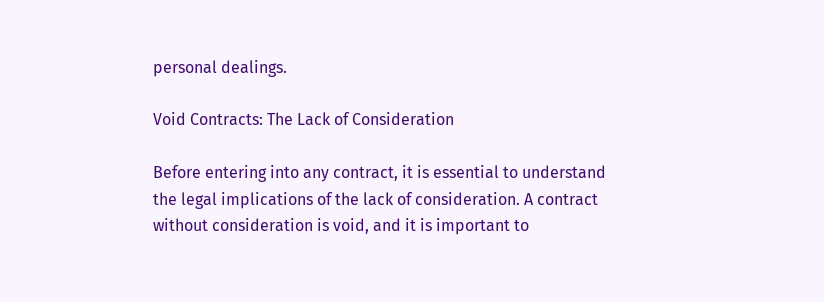personal dealings.

Void Contracts: The Lack of Consideration

Before entering into any contract, it is essential to understand the legal implications of the lack of consideration. A contract without consideration is void, and it is important to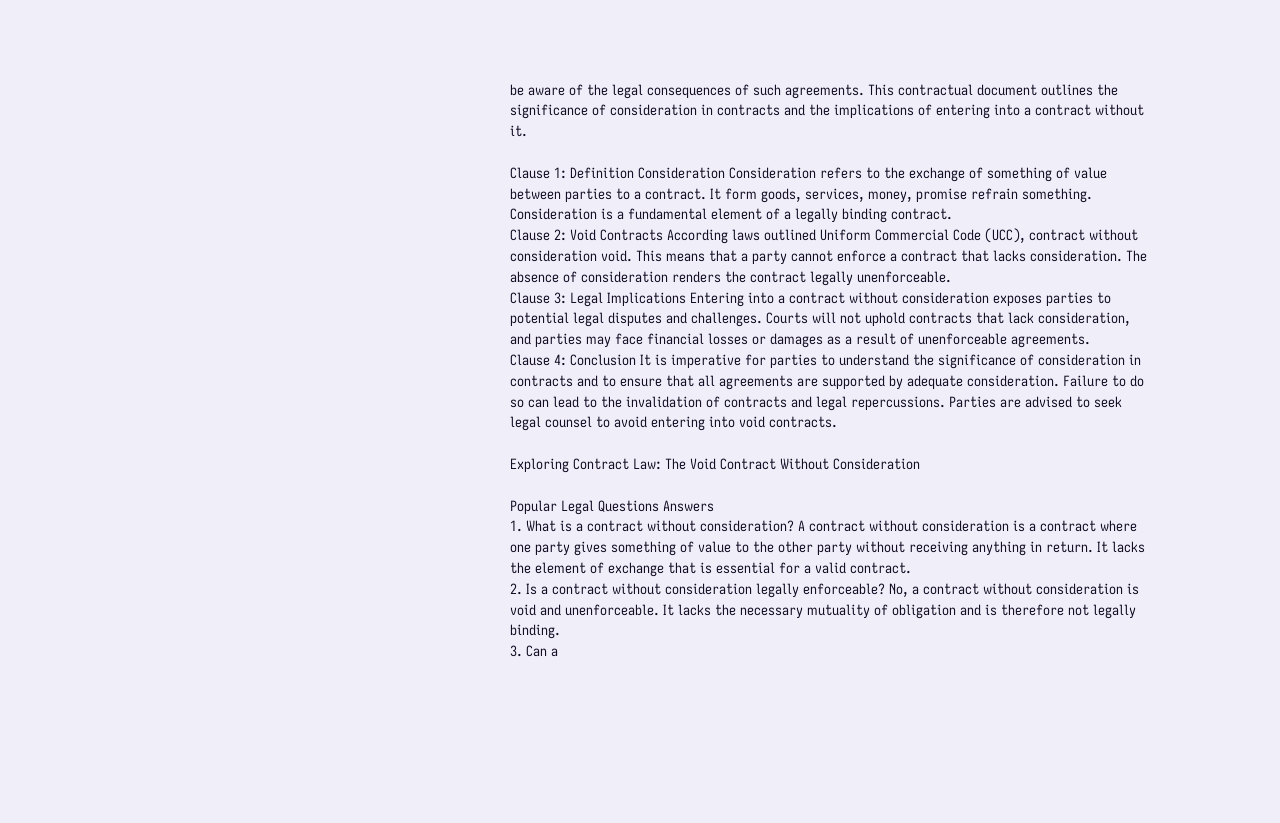be aware of the legal consequences of such agreements. This contractual document outlines the significance of consideration in contracts and the implications of entering into a contract without it.

Clause 1: Definition Consideration Consideration refers to the exchange of something of value between parties to a contract. It form goods, services, money, promise refrain something. Consideration is a fundamental element of a legally binding contract.
Clause 2: Void Contracts According laws outlined Uniform Commercial Code (UCC), contract without consideration void. This means that a party cannot enforce a contract that lacks consideration. The absence of consideration renders the contract legally unenforceable.
Clause 3: Legal Implications Entering into a contract without consideration exposes parties to potential legal disputes and challenges. Courts will not uphold contracts that lack consideration, and parties may face financial losses or damages as a result of unenforceable agreements.
Clause 4: Conclusion It is imperative for parties to understand the significance of consideration in contracts and to ensure that all agreements are supported by adequate consideration. Failure to do so can lead to the invalidation of contracts and legal repercussions. Parties are advised to seek legal counsel to avoid entering into void contracts.

Exploring Contract Law: The Void Contract Without Consideration

Popular Legal Questions Answers
1. What is a contract without consideration? A contract without consideration is a contract where one party gives something of value to the other party without receiving anything in return. It lacks the element of exchange that is essential for a valid contract.
2. Is a contract without consideration legally enforceable? No, a contract without consideration is void and unenforceable. It lacks the necessary mutuality of obligation and is therefore not legally binding.
3. Can a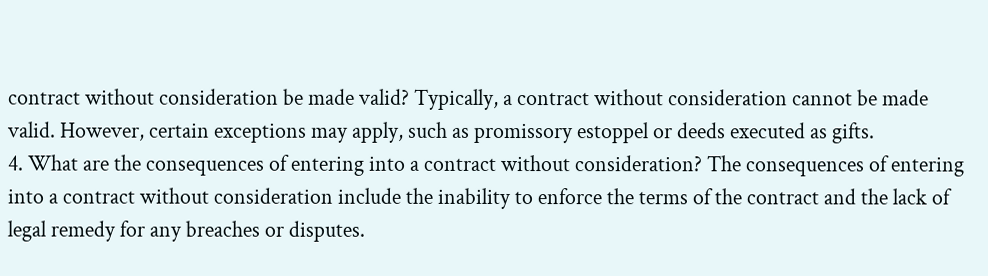contract without consideration be made valid? Typically, a contract without consideration cannot be made valid. However, certain exceptions may apply, such as promissory estoppel or deeds executed as gifts.
4. What are the consequences of entering into a contract without consideration? The consequences of entering into a contract without consideration include the inability to enforce the terms of the contract and the lack of legal remedy for any breaches or disputes.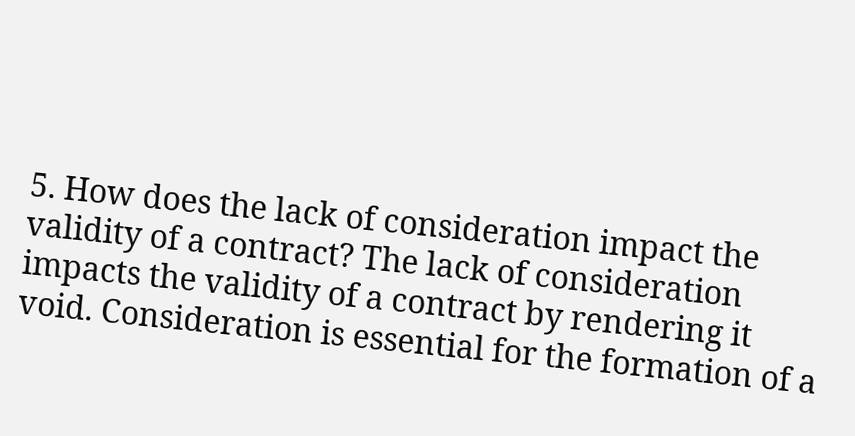5. How does the lack of consideration impact the validity of a contract? The lack of consideration impacts the validity of a contract by rendering it void. Consideration is essential for the formation of a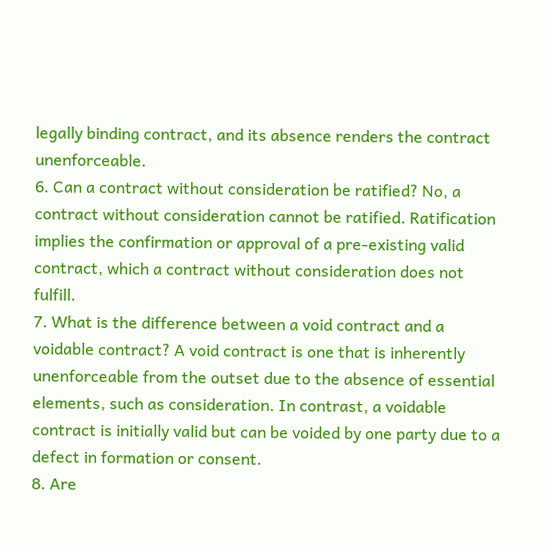legally binding contract, and its absence renders the contract unenforceable.
6. Can a contract without consideration be ratified? No, a contract without consideration cannot be ratified. Ratification implies the confirmation or approval of a pre-existing valid contract, which a contract without consideration does not fulfill.
7. What is the difference between a void contract and a voidable contract? A void contract is one that is inherently unenforceable from the outset due to the absence of essential elements, such as consideration. In contrast, a voidable contract is initially valid but can be voided by one party due to a defect in formation or consent.
8. Are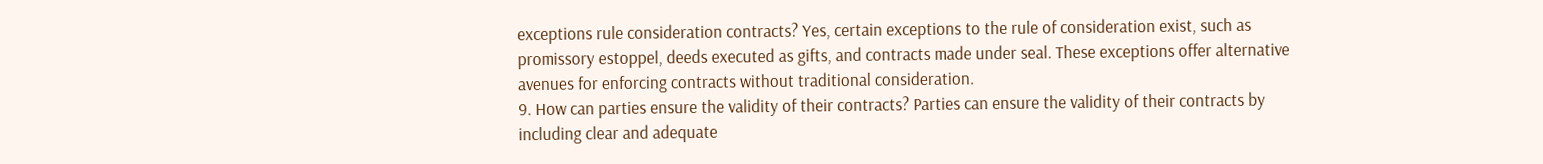exceptions rule consideration contracts? Yes, certain exceptions to the rule of consideration exist, such as promissory estoppel, deeds executed as gifts, and contracts made under seal. These exceptions offer alternative avenues for enforcing contracts without traditional consideration.
9. How can parties ensure the validity of their contracts? Parties can ensure the validity of their contracts by including clear and adequate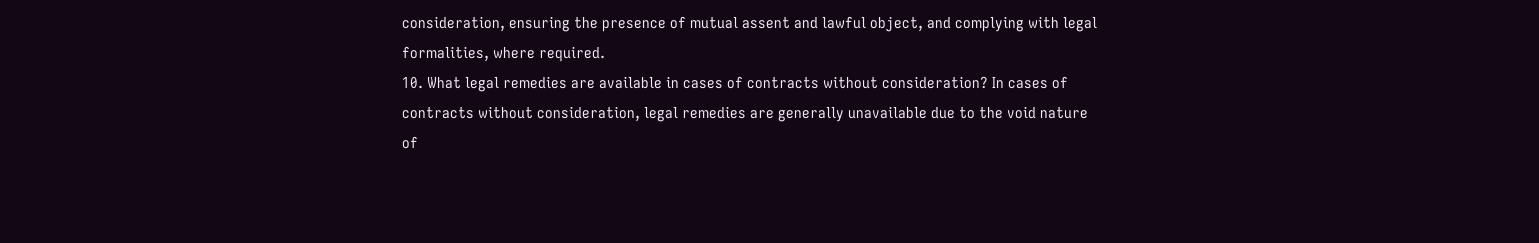consideration, ensuring the presence of mutual assent and lawful object, and complying with legal formalities, where required.
10. What legal remedies are available in cases of contracts without consideration? In cases of contracts without consideration, legal remedies are generally unavailable due to the void nature of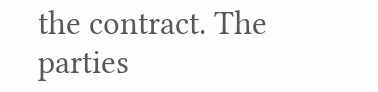the contract. The parties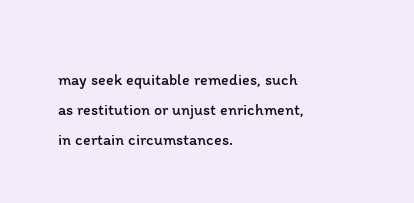may seek equitable remedies, such as restitution or unjust enrichment, in certain circumstances.